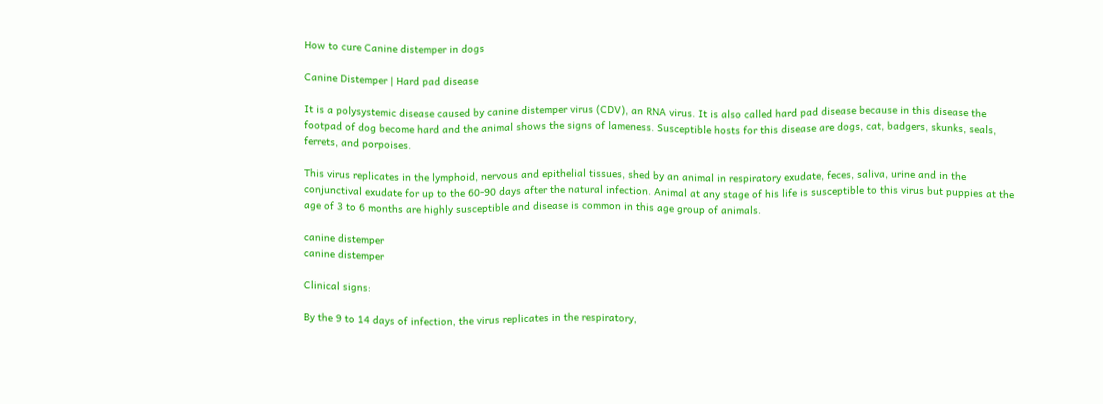How to cure Canine distemper in dogs

Canine Distemper | Hard pad disease

It is a polysystemic disease caused by canine distemper virus (CDV), an RNA virus. It is also called hard pad disease because in this disease the footpad of dog become hard and the animal shows the signs of lameness. Susceptible hosts for this disease are dogs, cat, badgers, skunks, seals, ferrets, and porpoises.

This virus replicates in the lymphoid, nervous and epithelial tissues, shed by an animal in respiratory exudate, feces, saliva, urine and in the conjunctival exudate for up to the 60-90 days after the natural infection. Animal at any stage of his life is susceptible to this virus but puppies at the age of 3 to 6 months are highly susceptible and disease is common in this age group of animals.

canine distemper
canine distemper

Clinical signs:

By the 9 to 14 days of infection, the virus replicates in the respiratory,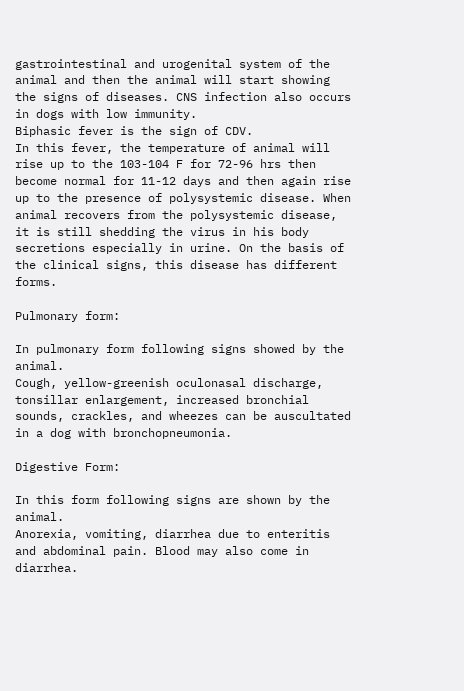gastrointestinal and urogenital system of the animal and then the animal will start showing the signs of diseases. CNS infection also occurs in dogs with low immunity.
Biphasic fever is the sign of CDV.
In this fever, the temperature of animal will rise up to the 103-104 F for 72-96 hrs then become normal for 11-12 days and then again rise up to the presence of polysystemic disease. When animal recovers from the polysystemic disease, it is still shedding the virus in his body secretions especially in urine. On the basis of the clinical signs, this disease has different forms.

Pulmonary form:

In pulmonary form following signs showed by the animal.
Cough, yellow-greenish oculonasal discharge, tonsillar enlargement, increased bronchial sounds, crackles, and wheezes can be auscultated in a dog with bronchopneumonia.

Digestive Form:

In this form following signs are shown by the animal.
Anorexia, vomiting, diarrhea due to enteritis and abdominal pain. Blood may also come in diarrhea.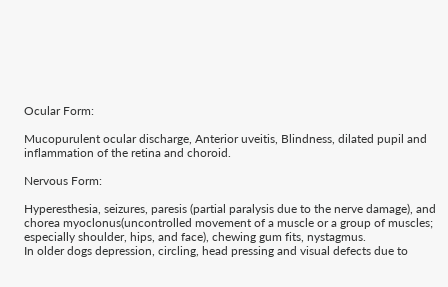Ocular Form:

Mucopurulent ocular discharge, Anterior uveitis, Blindness, dilated pupil and inflammation of the retina and choroid.

Nervous Form:

Hyperesthesia, seizures, paresis (partial paralysis due to the nerve damage), and chorea myoclonus(uncontrolled movement of a muscle or a group of muscles; especially shoulder, hips, and face), chewing gum fits, nystagmus.
In older dogs depression, circling, head pressing and visual defects due to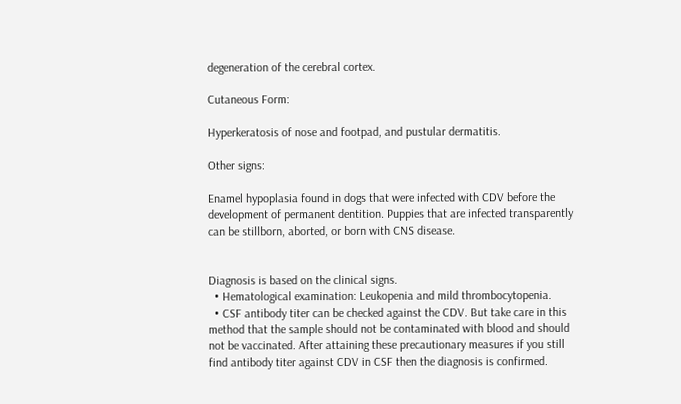degeneration of the cerebral cortex.

Cutaneous Form:

Hyperkeratosis of nose and footpad, and pustular dermatitis.

Other signs:

Enamel hypoplasia found in dogs that were infected with CDV before the development of permanent dentition. Puppies that are infected transparently can be stillborn, aborted, or born with CNS disease.


Diagnosis is based on the clinical signs.
  • Hematological examination: Leukopenia and mild thrombocytopenia.
  • CSF antibody titer can be checked against the CDV. But take care in this method that the sample should not be contaminated with blood and should not be vaccinated. After attaining these precautionary measures if you still find antibody titer against CDV in CSF then the diagnosis is confirmed.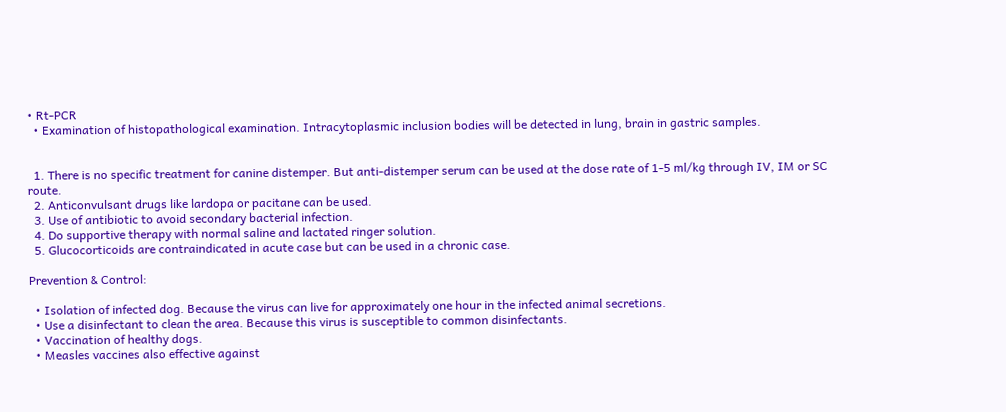• Rt-PCR
  • Examination of histopathological examination. Intracytoplasmic inclusion bodies will be detected in lung, brain in gastric samples.


  1. There is no specific treatment for canine distemper. But anti-distemper serum can be used at the dose rate of 1-5 ml/kg through IV, IM or SC route.
  2. Anticonvulsant drugs like lardopa or pacitane can be used.
  3. Use of antibiotic to avoid secondary bacterial infection.
  4. Do supportive therapy with normal saline and lactated ringer solution.
  5. Glucocorticoids are contraindicated in acute case but can be used in a chronic case.

Prevention & Control:

  • Isolation of infected dog. Because the virus can live for approximately one hour in the infected animal secretions.
  • Use a disinfectant to clean the area. Because this virus is susceptible to common disinfectants.
  • Vaccination of healthy dogs.
  • Measles vaccines also effective against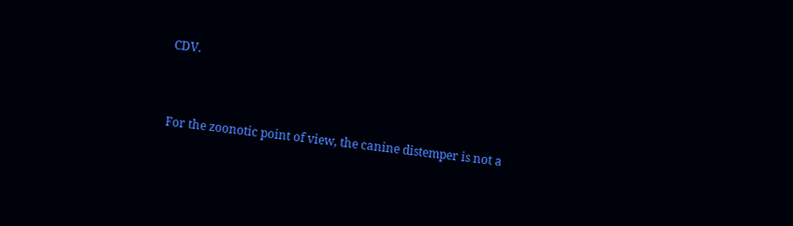CDV.


For the zoonotic point of view, the canine distemper is not a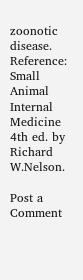zoonotic disease.
Reference: Small Animal Internal Medicine 4th ed. by Richard W.Nelson.

Post a Comment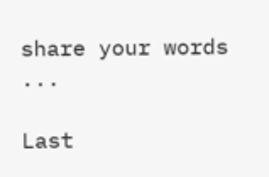share your words ...

Last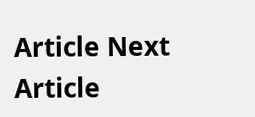Article Next Article